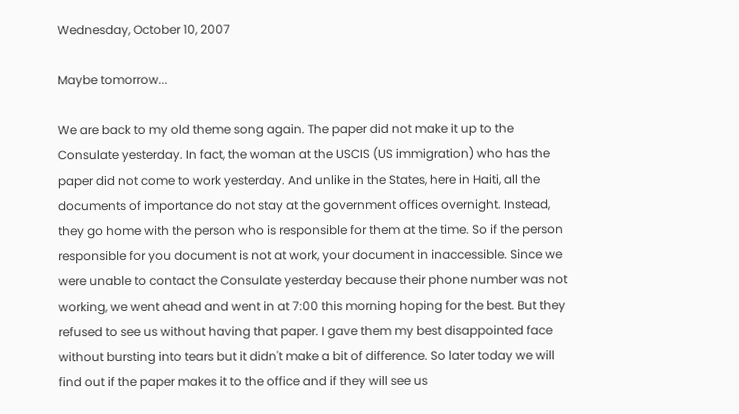Wednesday, October 10, 2007

Maybe tomorrow...

We are back to my old theme song again. The paper did not make it up to the Consulate yesterday. In fact, the woman at the USCIS (US immigration) who has the paper did not come to work yesterday. And unlike in the States, here in Haiti, all the documents of importance do not stay at the government offices overnight. Instead, they go home with the person who is responsible for them at the time. So if the person responsible for you document is not at work, your document in inaccessible. Since we were unable to contact the Consulate yesterday because their phone number was not working, we went ahead and went in at 7:00 this morning hoping for the best. But they refused to see us without having that paper. I gave them my best disappointed face without bursting into tears but it didn't make a bit of difference. So later today we will find out if the paper makes it to the office and if they will see us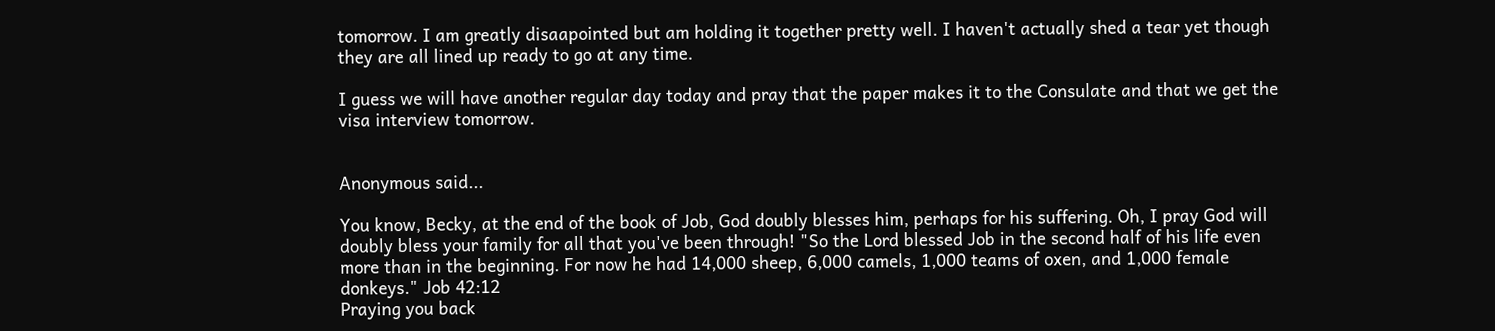tomorrow. I am greatly disaapointed but am holding it together pretty well. I haven't actually shed a tear yet though they are all lined up ready to go at any time.

I guess we will have another regular day today and pray that the paper makes it to the Consulate and that we get the visa interview tomorrow.


Anonymous said...

You know, Becky, at the end of the book of Job, God doubly blesses him, perhaps for his suffering. Oh, I pray God will doubly bless your family for all that you've been through! "So the Lord blessed Job in the second half of his life even more than in the beginning. For now he had 14,000 sheep, 6,000 camels, 1,000 teams of oxen, and 1,000 female donkeys." Job 42:12
Praying you back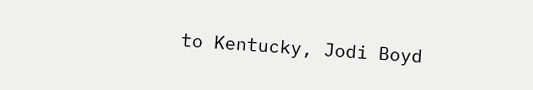to Kentucky, Jodi Boyd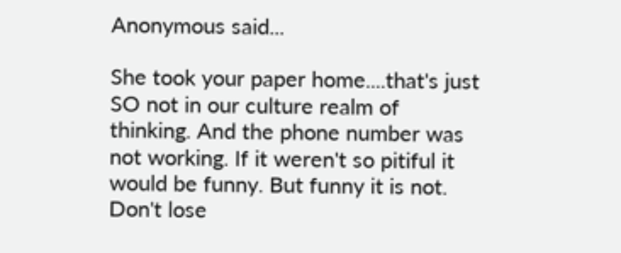Anonymous said...

She took your paper home....that's just SO not in our culture realm of thinking. And the phone number was not working. If it weren't so pitiful it would be funny. But funny it is not. Don't lose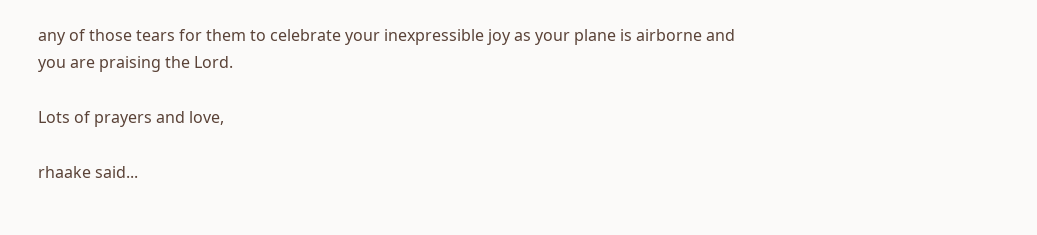any of those tears for them to celebrate your inexpressible joy as your plane is airborne and you are praising the Lord.

Lots of prayers and love,

rhaake said...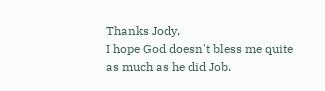Thanks Jody,
I hope God doesn't bless me quite as much as he did Job.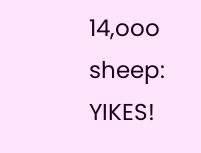14,ooo sheep: YIKES!